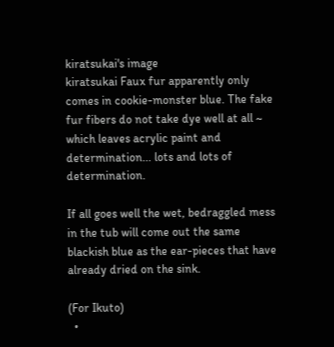kiratsukai's image
kiratsukai Faux fur apparently only comes in cookie-monster blue. The fake fur fibers do not take dye well at all ~ which leaves acrylic paint and determination... lots and lots of determination.

If all goes well the wet, bedraggled mess in the tub will come out the same blackish blue as the ear-pieces that have already dried on the sink.

(For Ikuto)
  •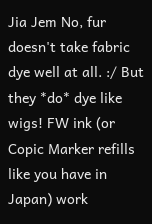Jia Jem No, fur doesn't take fabric dye well at all. :/ But they *do* dye like wigs! FW ink (or Copic Marker refills like you have in Japan) work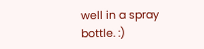well in a spray bottle. :)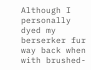Although I personally dyed my berserker fur way back when with brushed-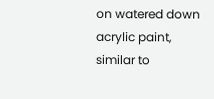on watered down acrylic paint, similar to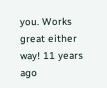you. Works great either way! 11 years ago